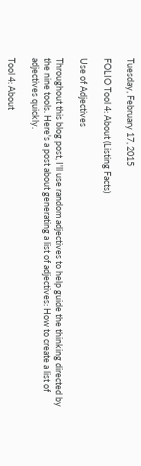Tuesday, February 17, 2015

FOLIO Tool 4: About (Listing Facts)

Use of Adjectives

Throughout this blog post, I'll use random adjectives to help guide the thinking directed by the nine tools. Here's a post about generating a list of adjectives: How to create a list of adjectives quickly.

Tool 4: About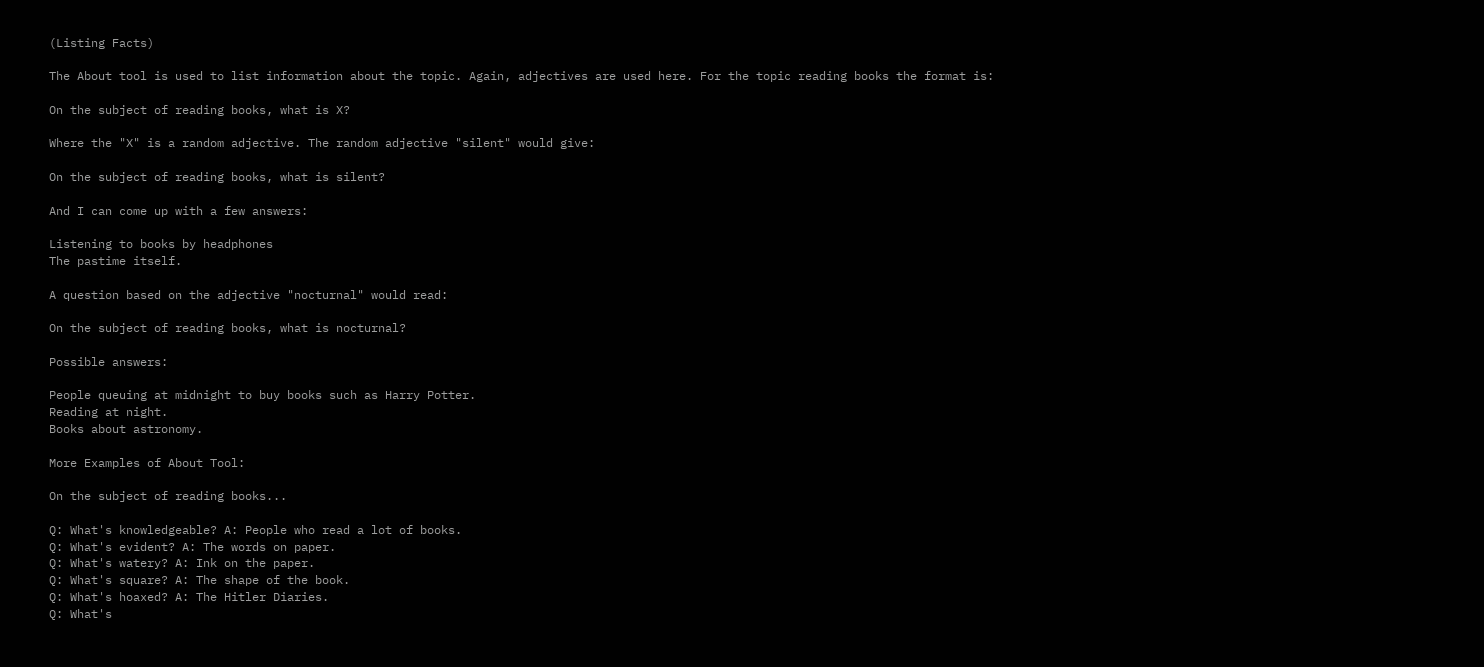(Listing Facts)

The About tool is used to list information about the topic. Again, adjectives are used here. For the topic reading books the format is:

On the subject of reading books, what is X?

Where the "X" is a random adjective. The random adjective "silent" would give:

On the subject of reading books, what is silent?

And I can come up with a few answers:

Listening to books by headphones
The pastime itself.

A question based on the adjective "nocturnal" would read:

On the subject of reading books, what is nocturnal?

Possible answers:

People queuing at midnight to buy books such as Harry Potter.
Reading at night.
Books about astronomy.

More Examples of About Tool:

On the subject of reading books...

Q: What's knowledgeable? A: People who read a lot of books.
Q: What's evident? A: The words on paper.
Q: What's watery? A: Ink on the paper.
Q: What's square? A: The shape of the book.
Q: What's hoaxed? A: The Hitler Diaries.
Q: What's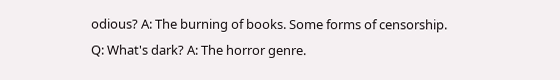odious? A: The burning of books. Some forms of censorship.
Q: What's dark? A: The horror genre.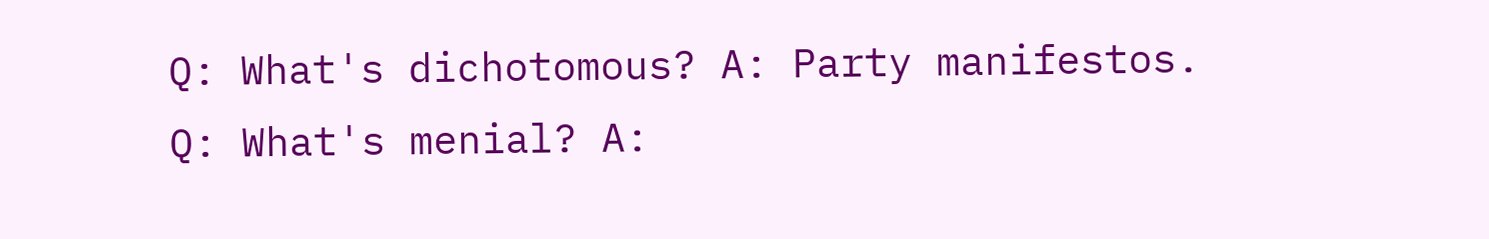Q: What's dichotomous? A: Party manifestos.
Q: What's menial? A: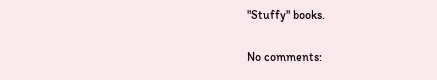"Stuffy" books.

No comments: